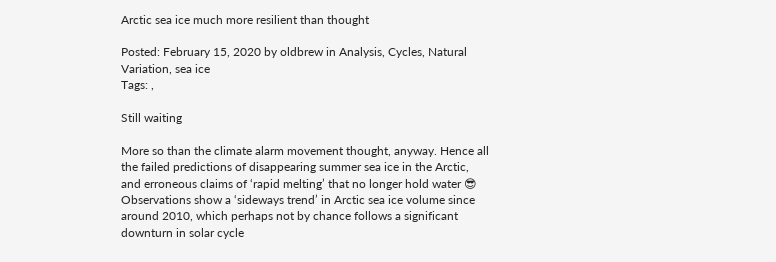Arctic sea ice much more resilient than thought

Posted: February 15, 2020 by oldbrew in Analysis, Cycles, Natural Variation, sea ice
Tags: ,

Still waiting

More so than the climate alarm movement thought, anyway. Hence all the failed predictions of disappearing summer sea ice in the Arctic, and erroneous claims of ‘rapid melting’ that no longer hold water 😎
Observations show a ‘sideways trend’ in Arctic sea ice volume since around 2010, which perhaps not by chance follows a significant downturn in solar cycle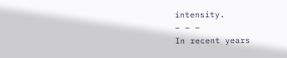intensity.
– – –
In recent years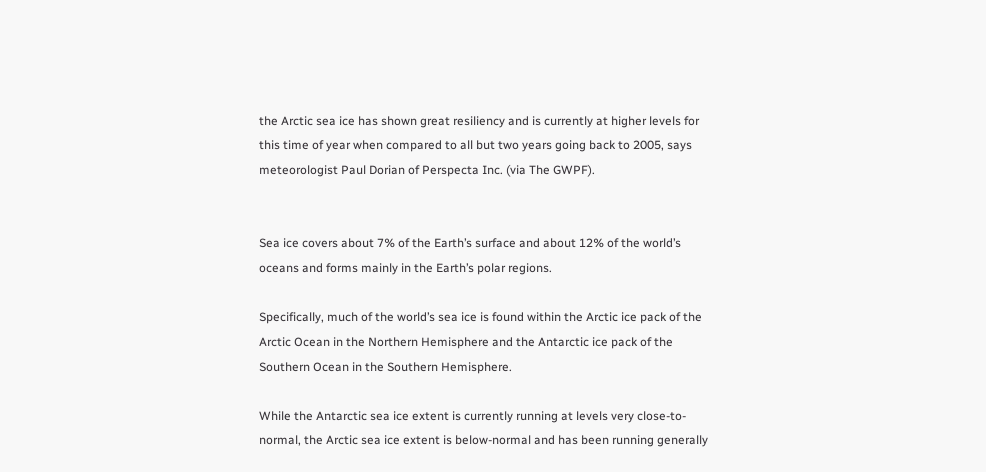the Arctic sea ice has shown great resiliency and is currently at higher levels for this time of year when compared to all but two years going back to 2005, says meteorologist Paul Dorian of Perspecta Inc. (via The GWPF).


Sea ice covers about 7% of the Earth’s surface and about 12% of the world’s oceans and forms mainly in the Earth’s polar regions.

Specifically, much of the world’s sea ice is found within the Arctic ice pack of the Arctic Ocean in the Northern Hemisphere and the Antarctic ice pack of the Southern Ocean in the Southern Hemisphere.

While the Antarctic sea ice extent is currently running at levels very close-to-normal, the Arctic sea ice extent is below-normal and has been running generally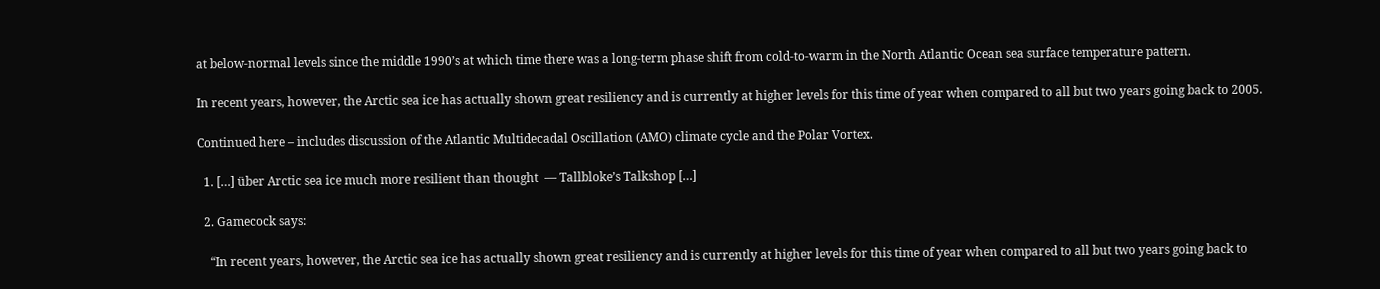at below-normal levels since the middle 1990’s at which time there was a long-term phase shift from cold-to-warm in the North Atlantic Ocean sea surface temperature pattern.

In recent years, however, the Arctic sea ice has actually shown great resiliency and is currently at higher levels for this time of year when compared to all but two years going back to 2005.

Continued here – includes discussion of the Atlantic Multidecadal Oscillation (AMO) climate cycle and the Polar Vortex.

  1. […] über Arctic sea ice much more resilient than thought  — Tallbloke’s Talkshop […]

  2. Gamecock says:

    “In recent years, however, the Arctic sea ice has actually shown great resiliency and is currently at higher levels for this time of year when compared to all but two years going back to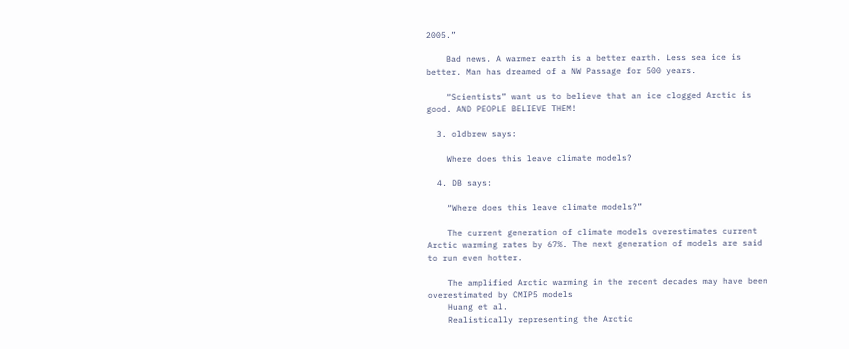2005.”

    Bad news. A warmer earth is a better earth. Less sea ice is better. Man has dreamed of a NW Passage for 500 years.

    “Scientists” want us to believe that an ice clogged Arctic is good. AND PEOPLE BELIEVE THEM!

  3. oldbrew says:

    Where does this leave climate models?

  4. DB says:

    “Where does this leave climate models?”

    The current generation of climate models overestimates current Arctic warming rates by 67%. The next generation of models are said to run even hotter.

    The amplified Arctic warming in the recent decades may have been overestimated by CMIP5 models
    Huang et al.
    Realistically representing the Arctic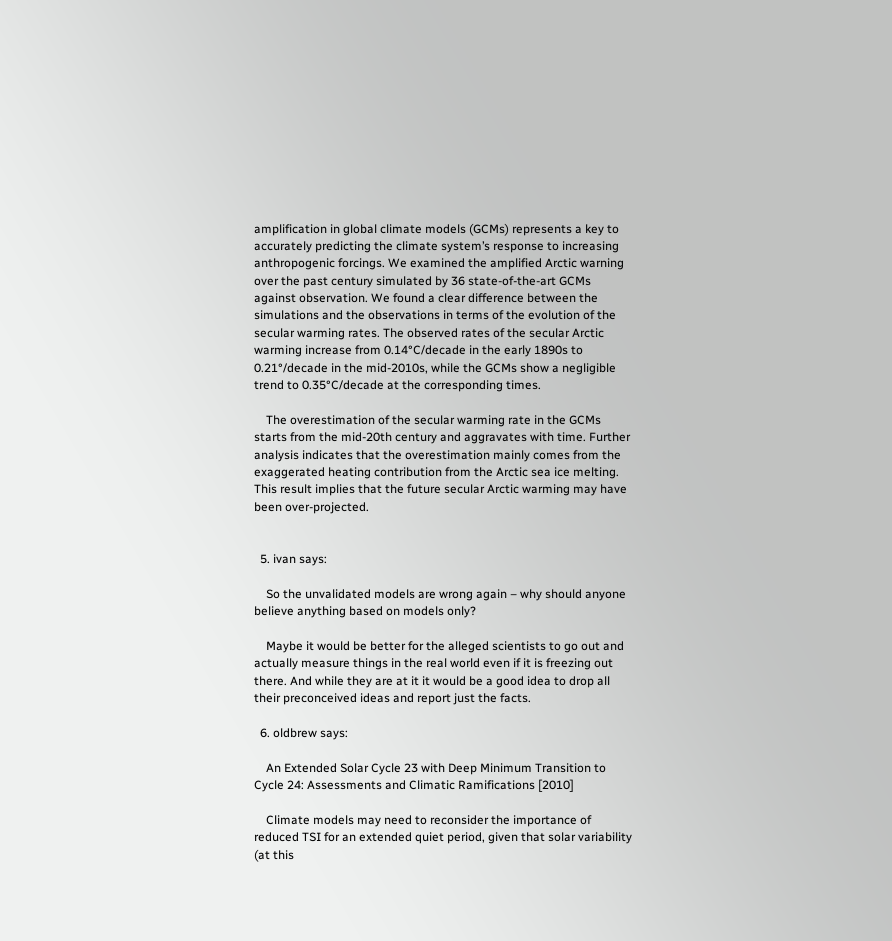amplification in global climate models (GCMs) represents a key to accurately predicting the climate system’s response to increasing anthropogenic forcings. We examined the amplified Arctic warning over the past century simulated by 36 state-of-the-art GCMs against observation. We found a clear difference between the simulations and the observations in terms of the evolution of the secular warming rates. The observed rates of the secular Arctic warming increase from 0.14°C/decade in the early 1890s to 0.21°/decade in the mid-2010s, while the GCMs show a negligible trend to 0.35°C/decade at the corresponding times.

    The overestimation of the secular warming rate in the GCMs starts from the mid-20th century and aggravates with time. Further analysis indicates that the overestimation mainly comes from the exaggerated heating contribution from the Arctic sea ice melting. This result implies that the future secular Arctic warming may have been over-projected.


  5. ivan says:

    So the unvalidated models are wrong again – why should anyone believe anything based on models only?

    Maybe it would be better for the alleged scientists to go out and actually measure things in the real world even if it is freezing out there. And while they are at it it would be a good idea to drop all their preconceived ideas and report just the facts.

  6. oldbrew says:

    An Extended Solar Cycle 23 with Deep Minimum Transition to Cycle 24: Assessments and Climatic Ramifications [2010]

    Climate models may need to reconsider the importance of reduced TSI for an extended quiet period, given that solar variability (at this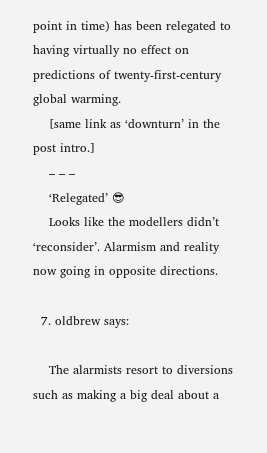point in time) has been relegated to having virtually no effect on predictions of twenty-first-century global warming.
    [same link as ‘downturn’ in the post intro.]
    – – –
    ‘Relegated’ 😎
    Looks like the modellers didn’t ‘reconsider’. Alarmism and reality now going in opposite directions.

  7. oldbrew says:

    The alarmists resort to diversions such as making a big deal about a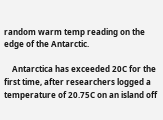random warm temp reading on the edge of the Antarctic.

    Antarctica has exceeded 20C for the first time, after researchers logged a temperature of 20.75C on an island off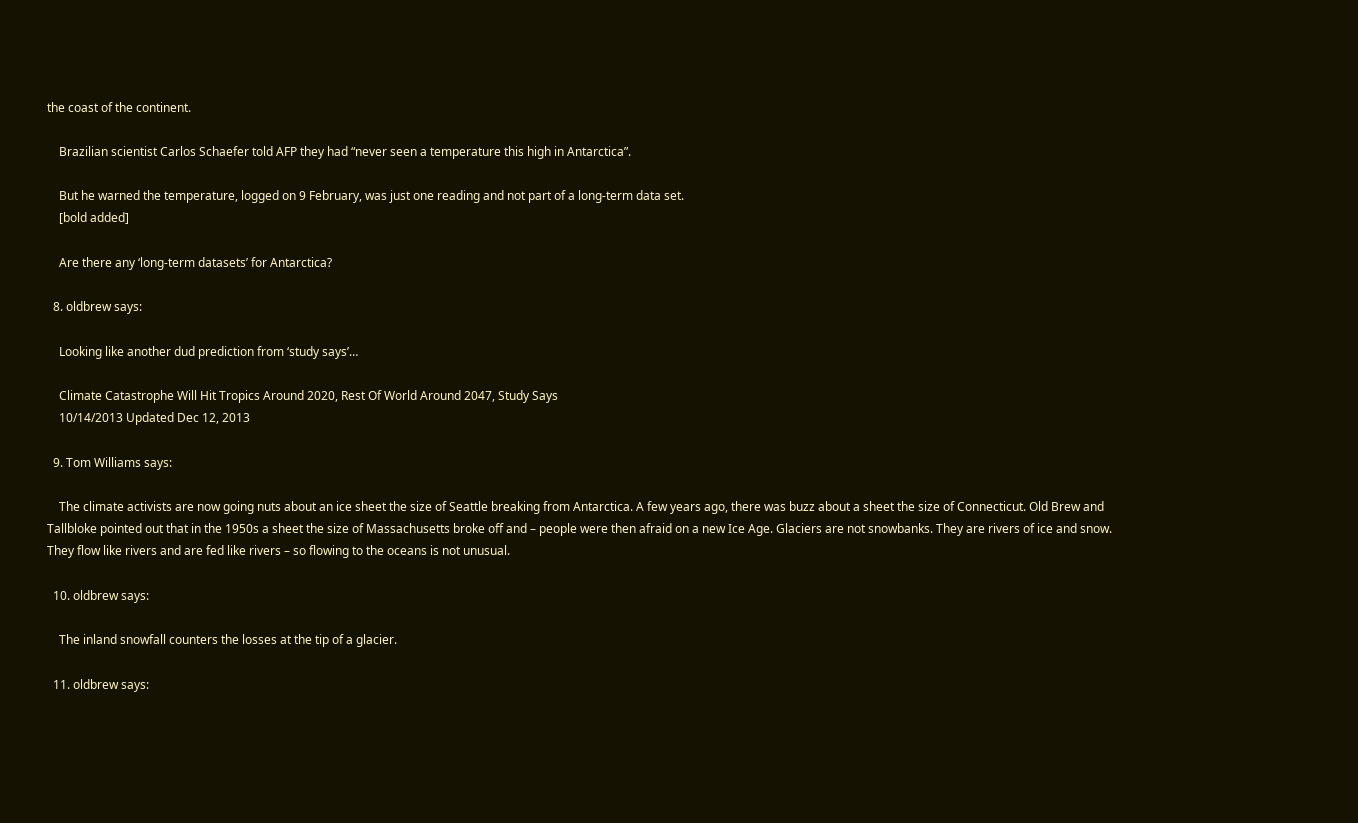the coast of the continent.

    Brazilian scientist Carlos Schaefer told AFP they had “never seen a temperature this high in Antarctica”.

    But he warned the temperature, logged on 9 February, was just one reading and not part of a long-term data set.
    [bold added]

    Are there any ‘long-term datasets’ for Antarctica?

  8. oldbrew says:

    Looking like another dud prediction from ‘study says’…

    Climate Catastrophe Will Hit Tropics Around 2020, Rest Of World Around 2047, Study Says
    10/14/2013 Updated Dec 12, 2013

  9. Tom Williams says:

    The climate activists are now going nuts about an ice sheet the size of Seattle breaking from Antarctica. A few years ago, there was buzz about a sheet the size of Connecticut. Old Brew and Tallbloke pointed out that in the 1950s a sheet the size of Massachusetts broke off and – people were then afraid on a new Ice Age. Glaciers are not snowbanks. They are rivers of ice and snow. They flow like rivers and are fed like rivers – so flowing to the oceans is not unusual.

  10. oldbrew says:

    The inland snowfall counters the losses at the tip of a glacier.

  11. oldbrew says: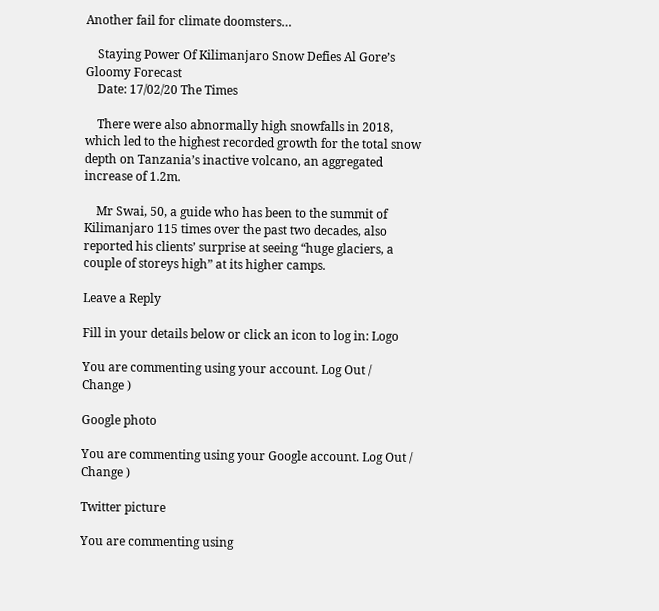Another fail for climate doomsters…

    Staying Power Of Kilimanjaro Snow Defies Al Gore’s Gloomy Forecast
    Date: 17/02/20 The Times

    There were also abnormally high snowfalls in 2018, which led to the highest recorded growth for the total snow depth on Tanzania’s inactive volcano, an aggregated increase of 1.2m.

    Mr Swai, 50, a guide who has been to the summit of Kilimanjaro 115 times over the past two decades, also reported his clients’ surprise at seeing “huge glaciers, a couple of storeys high” at its higher camps.

Leave a Reply

Fill in your details below or click an icon to log in: Logo

You are commenting using your account. Log Out /  Change )

Google photo

You are commenting using your Google account. Log Out /  Change )

Twitter picture

You are commenting using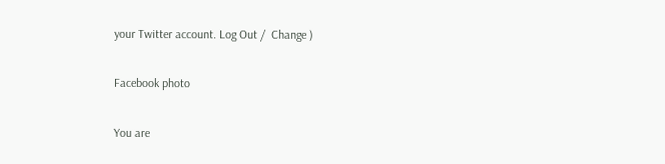your Twitter account. Log Out /  Change )

Facebook photo

You are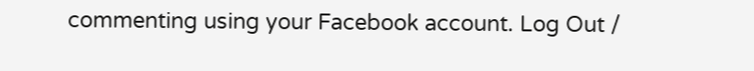commenting using your Facebook account. Log Out /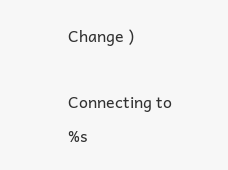Change )

Connecting to %s